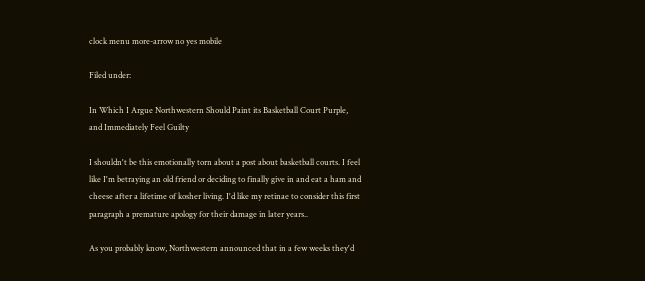clock menu more-arrow no yes mobile

Filed under:

In Which I Argue Northwestern Should Paint its Basketball Court Purple, and Immediately Feel Guilty

I shouldn't be this emotionally torn about a post about basketball courts. I feel like I'm betraying an old friend or deciding to finally give in and eat a ham and cheese after a lifetime of kosher living. I'd like my retinae to consider this first paragraph a premature apology for their damage in later years..

As you probably know, Northwestern announced that in a few weeks they'd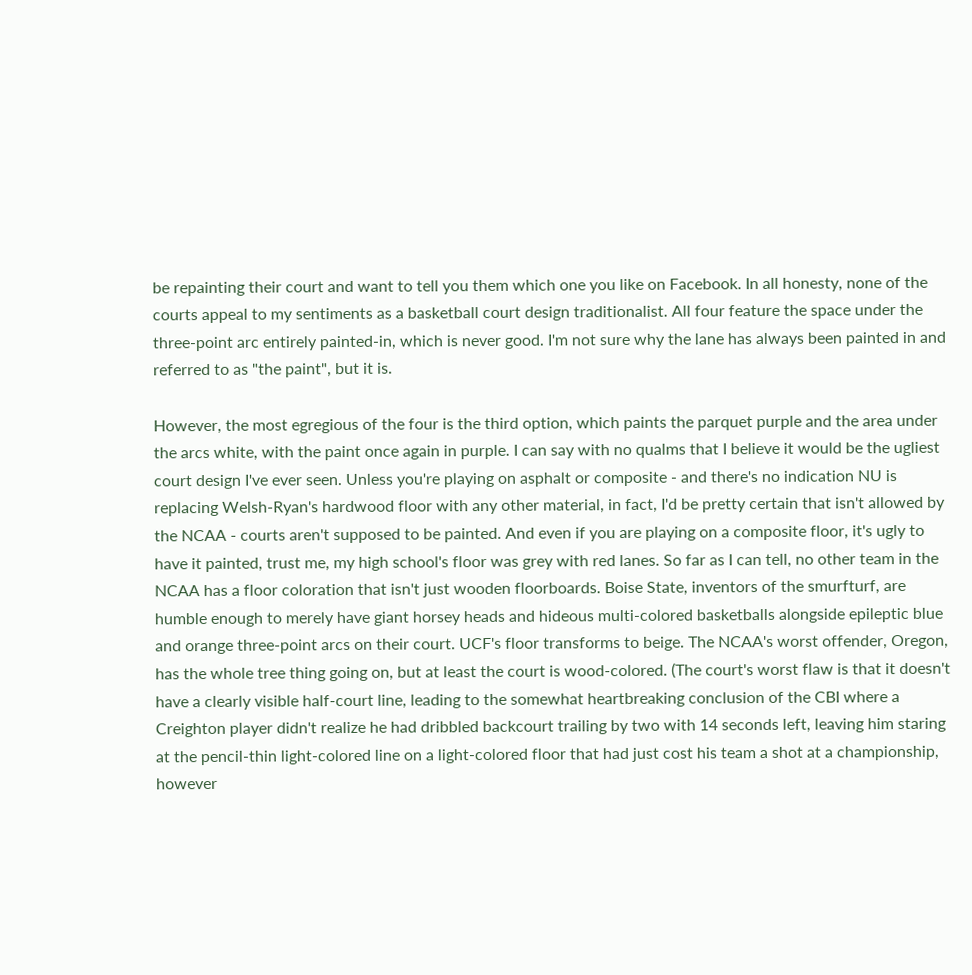be repainting their court and want to tell you them which one you like on Facebook. In all honesty, none of the courts appeal to my sentiments as a basketball court design traditionalist. All four feature the space under the three-point arc entirely painted-in, which is never good. I'm not sure why the lane has always been painted in and referred to as "the paint", but it is.

However, the most egregious of the four is the third option, which paints the parquet purple and the area under the arcs white, with the paint once again in purple. I can say with no qualms that I believe it would be the ugliest court design I've ever seen. Unless you're playing on asphalt or composite - and there's no indication NU is replacing Welsh-Ryan's hardwood floor with any other material, in fact, I'd be pretty certain that isn't allowed by the NCAA - courts aren't supposed to be painted. And even if you are playing on a composite floor, it's ugly to have it painted, trust me, my high school's floor was grey with red lanes. So far as I can tell, no other team in the NCAA has a floor coloration that isn't just wooden floorboards. Boise State, inventors of the smurfturf, are humble enough to merely have giant horsey heads and hideous multi-colored basketballs alongside epileptic blue and orange three-point arcs on their court. UCF's floor transforms to beige. The NCAA's worst offender, Oregon, has the whole tree thing going on, but at least the court is wood-colored. (The court's worst flaw is that it doesn't have a clearly visible half-court line, leading to the somewhat heartbreaking conclusion of the CBI where a Creighton player didn't realize he had dribbled backcourt trailing by two with 14 seconds left, leaving him staring at the pencil-thin light-colored line on a light-colored floor that had just cost his team a shot at a championship, however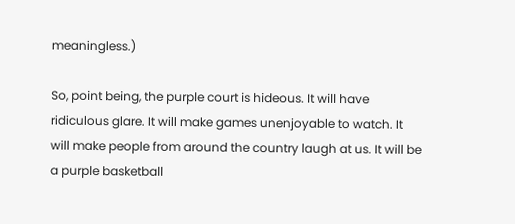meaningless.)

So, point being, the purple court is hideous. It will have ridiculous glare. It will make games unenjoyable to watch. It will make people from around the country laugh at us. It will be a purple basketball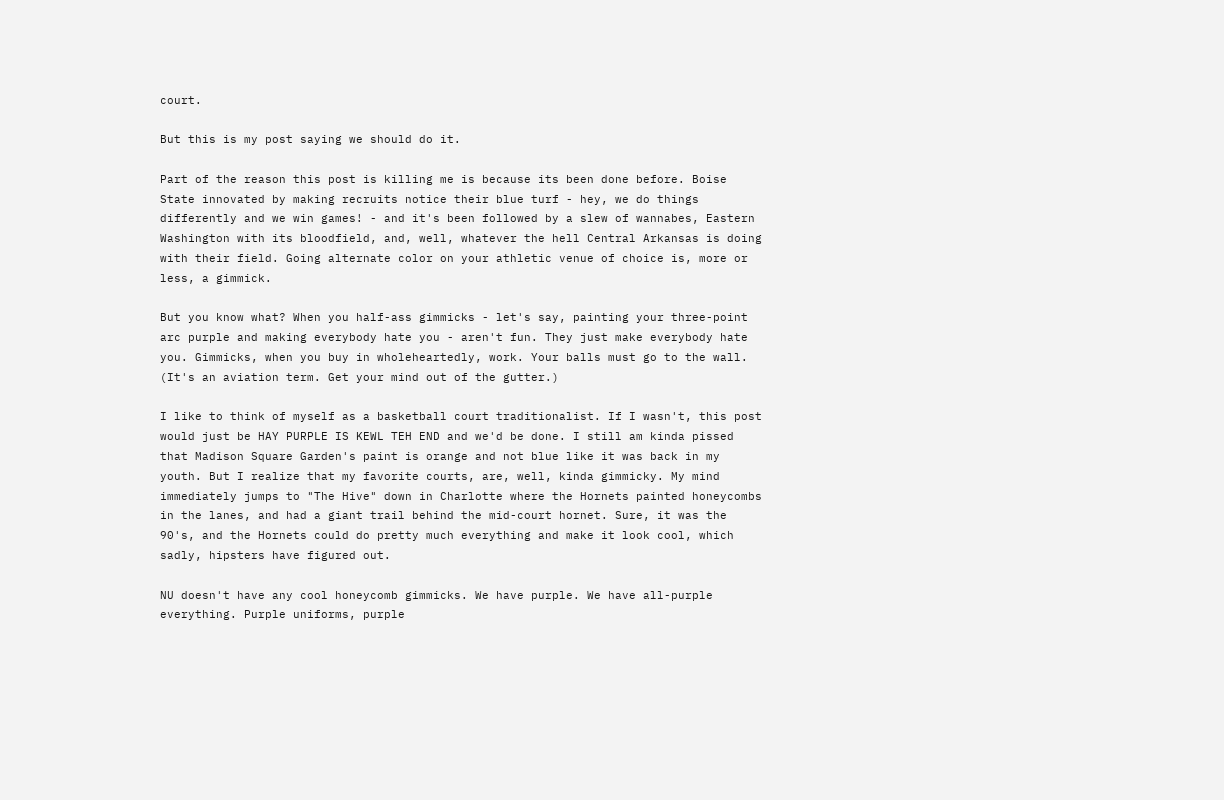court.

But this is my post saying we should do it.

Part of the reason this post is killing me is because its been done before. Boise State innovated by making recruits notice their blue turf - hey, we do things differently and we win games! - and it's been followed by a slew of wannabes, Eastern Washington with its bloodfield, and, well, whatever the hell Central Arkansas is doing with their field. Going alternate color on your athletic venue of choice is, more or less, a gimmick.

But you know what? When you half-ass gimmicks - let's say, painting your three-point arc purple and making everybody hate you - aren't fun. They just make everybody hate you. Gimmicks, when you buy in wholeheartedly, work. Your balls must go to the wall. (It's an aviation term. Get your mind out of the gutter.)

I like to think of myself as a basketball court traditionalist. If I wasn't, this post would just be HAY PURPLE IS KEWL TEH END and we'd be done. I still am kinda pissed that Madison Square Garden's paint is orange and not blue like it was back in my youth. But I realize that my favorite courts, are, well, kinda gimmicky. My mind immediately jumps to "The Hive" down in Charlotte where the Hornets painted honeycombs in the lanes, and had a giant trail behind the mid-court hornet. Sure, it was the 90's, and the Hornets could do pretty much everything and make it look cool, which sadly, hipsters have figured out.

NU doesn't have any cool honeycomb gimmicks. We have purple. We have all-purple everything. Purple uniforms, purple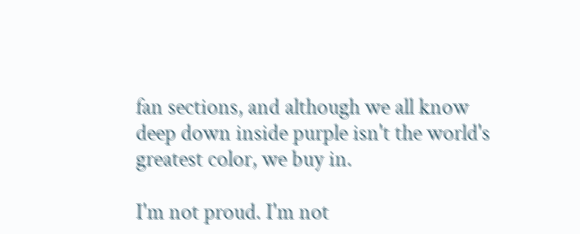fan sections, and although we all know deep down inside purple isn't the world's greatest color, we buy in.

I'm not proud. I'm not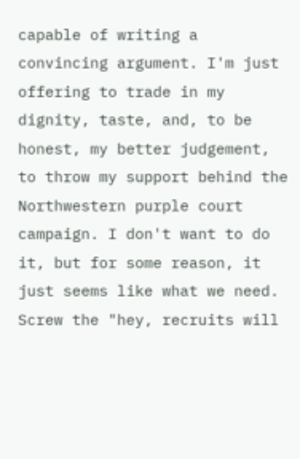capable of writing a convincing argument. I'm just offering to trade in my dignity, taste, and, to be honest, my better judgement, to throw my support behind the Northwestern purple court campaign. I don't want to do it, but for some reason, it just seems like what we need. Screw the "hey, recruits will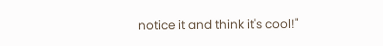notice it and think it's cool!"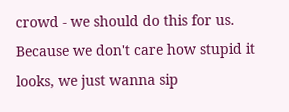crowd - we should do this for us. Because we don't care how stupid it looks, we just wanna sip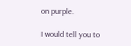on purple.

I would tell you to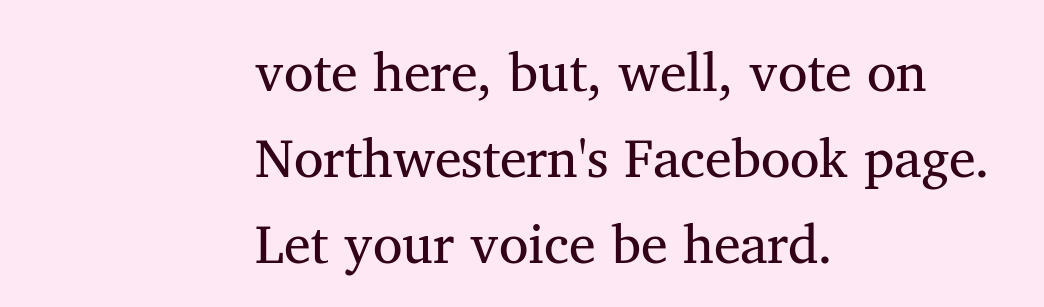vote here, but, well, vote on Northwestern's Facebook page. Let your voice be heard.